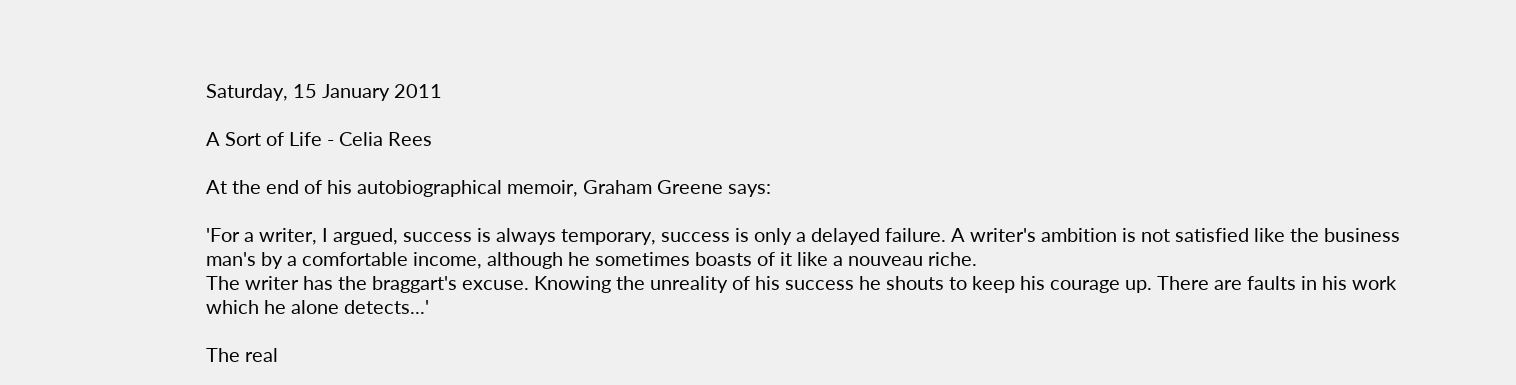Saturday, 15 January 2011

A Sort of Life - Celia Rees

At the end of his autobiographical memoir, Graham Greene says:

'For a writer, I argued, success is always temporary, success is only a delayed failure. A writer's ambition is not satisfied like the business man's by a comfortable income, although he sometimes boasts of it like a nouveau riche.
The writer has the braggart's excuse. Knowing the unreality of his success he shouts to keep his courage up. There are faults in his work which he alone detects...'

The real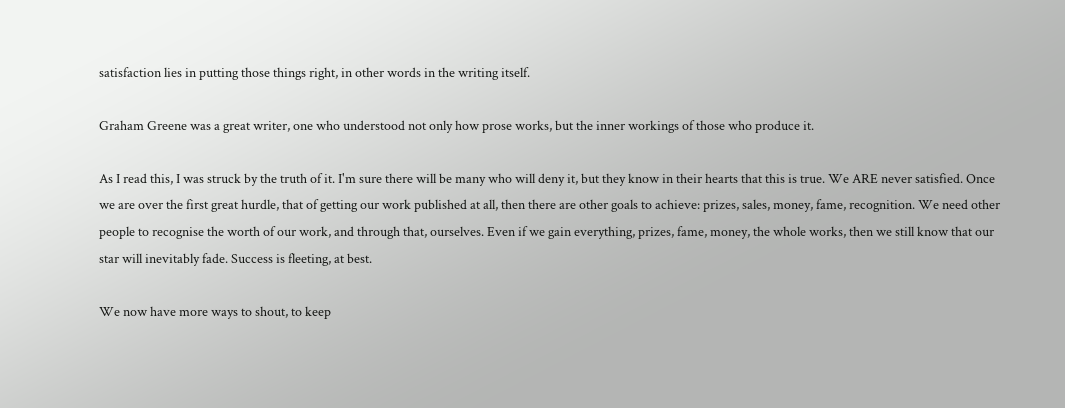satisfaction lies in putting those things right, in other words in the writing itself.

Graham Greene was a great writer, one who understood not only how prose works, but the inner workings of those who produce it.

As I read this, I was struck by the truth of it. I'm sure there will be many who will deny it, but they know in their hearts that this is true. We ARE never satisfied. Once we are over the first great hurdle, that of getting our work published at all, then there are other goals to achieve: prizes, sales, money, fame, recognition. We need other people to recognise the worth of our work, and through that, ourselves. Even if we gain everything, prizes, fame, money, the whole works, then we still know that our star will inevitably fade. Success is fleeting, at best.

We now have more ways to shout, to keep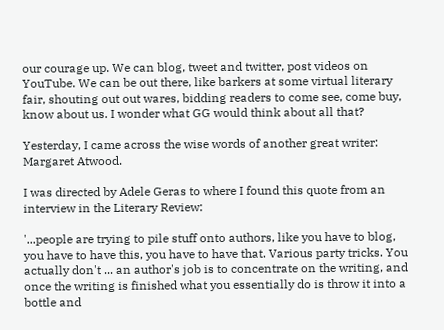our courage up. We can blog, tweet and twitter, post videos on YouTube. We can be out there, like barkers at some virtual literary fair, shouting out out wares, bidding readers to come see, come buy, know about us. I wonder what GG would think about all that?

Yesterday, I came across the wise words of another great writer: Margaret Atwood.

I was directed by Adele Geras to where I found this quote from an interview in the Literary Review:

'...people are trying to pile stuff onto authors, like you have to blog, you have to have this, you have to have that. Various party tricks. You actually don't ... an author's job is to concentrate on the writing, and once the writing is finished what you essentially do is throw it into a bottle and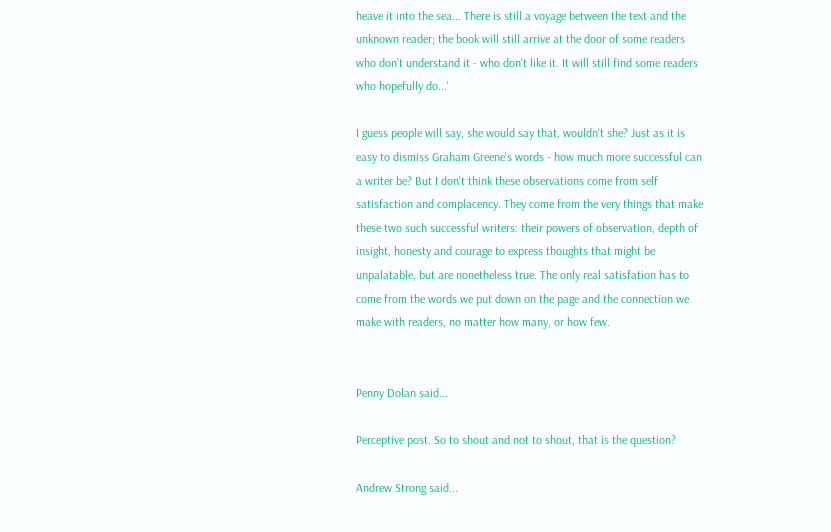heave it into the sea... There is still a voyage between the text and the unknown reader; the book will still arrive at the door of some readers who don't understand it - who don't like it. It will still find some readers who hopefully do...'

I guess people will say, she would say that, wouldn't she? Just as it is easy to dismiss Graham Greene's words - how much more successful can a writer be? But I don't think these observations come from self satisfaction and complacency. They come from the very things that make these two such successful writers: their powers of observation, depth of insight, honesty and courage to express thoughts that might be unpalatable, but are nonetheless true. The only real satisfation has to come from the words we put down on the page and the connection we make with readers, no matter how many, or how few.


Penny Dolan said...

Perceptive post. So to shout and not to shout, that is the question?

Andrew Strong said...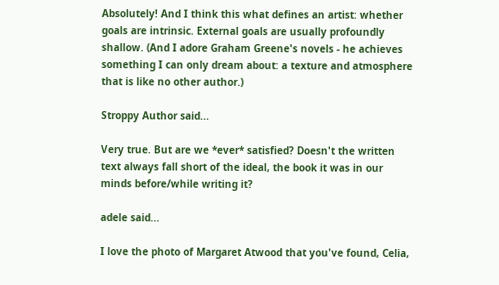Absolutely! And I think this what defines an artist: whether goals are intrinsic. External goals are usually profoundly shallow. (And I adore Graham Greene's novels - he achieves something I can only dream about: a texture and atmosphere that is like no other author.)

Stroppy Author said...

Very true. But are we *ever* satisfied? Doesn't the written text always fall short of the ideal, the book it was in our minds before/while writing it?

adele said...

I love the photo of Margaret Atwood that you've found, Celia,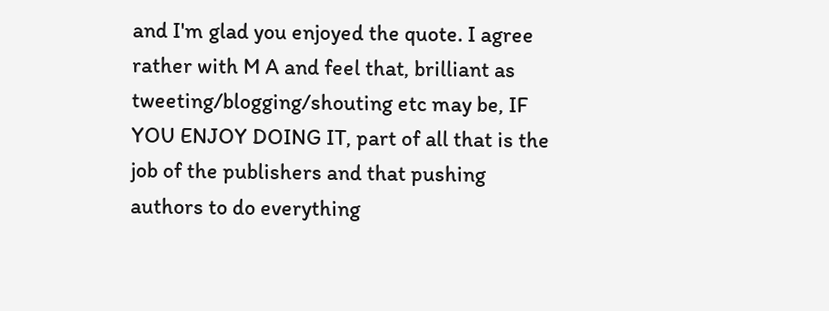and I'm glad you enjoyed the quote. I agree rather with M A and feel that, brilliant as tweeting/blogging/shouting etc may be, IF YOU ENJOY DOING IT, part of all that is the job of the publishers and that pushing authors to do everything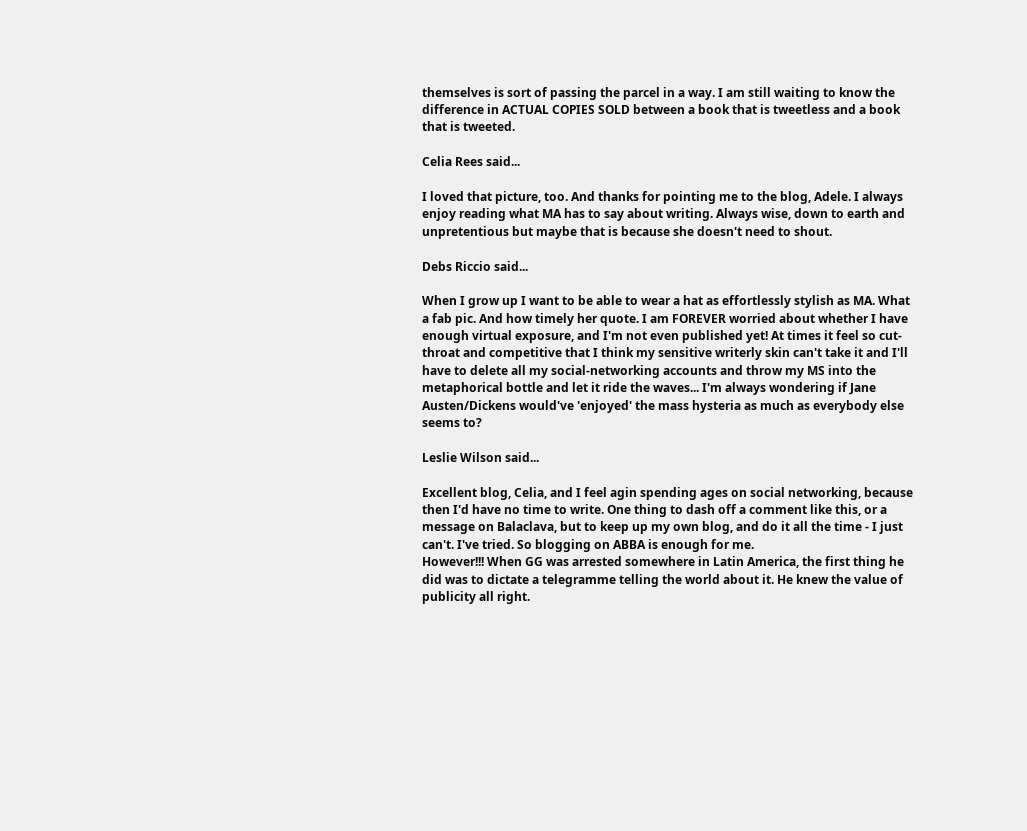themselves is sort of passing the parcel in a way. I am still waiting to know the difference in ACTUAL COPIES SOLD between a book that is tweetless and a book that is tweeted.

Celia Rees said...

I loved that picture, too. And thanks for pointing me to the blog, Adele. I always enjoy reading what MA has to say about writing. Always wise, down to earth and unpretentious but maybe that is because she doesn't need to shout.

Debs Riccio said...

When I grow up I want to be able to wear a hat as effortlessly stylish as MA. What a fab pic. And how timely her quote. I am FOREVER worried about whether I have enough virtual exposure, and I'm not even published yet! At times it feel so cut-throat and competitive that I think my sensitive writerly skin can't take it and I'll have to delete all my social-networking accounts and throw my MS into the metaphorical bottle and let it ride the waves... I'm always wondering if Jane Austen/Dickens would've 'enjoyed' the mass hysteria as much as everybody else seems to?

Leslie Wilson said...

Excellent blog, Celia, and I feel agin spending ages on social networking, because then I'd have no time to write. One thing to dash off a comment like this, or a message on Balaclava, but to keep up my own blog, and do it all the time - I just can't. I've tried. So blogging on ABBA is enough for me.
However!!! When GG was arrested somewhere in Latin America, the first thing he did was to dictate a telegramme telling the world about it. He knew the value of publicity all right.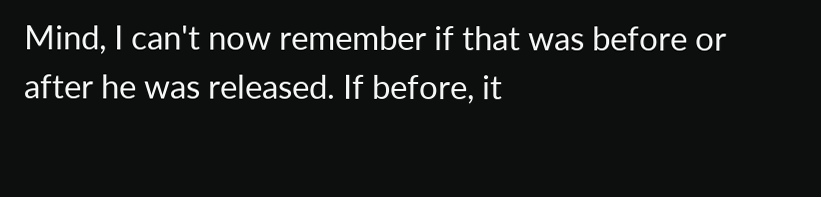Mind, I can't now remember if that was before or after he was released. If before, it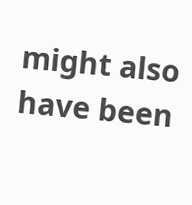might also have been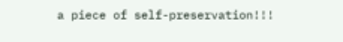a piece of self-preservation!!!